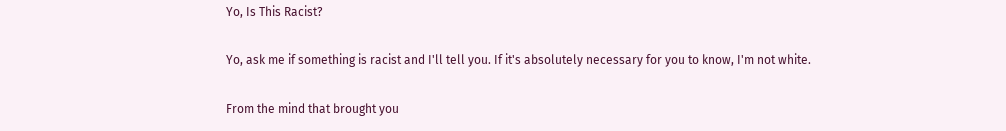Yo, Is This Racist?

Yo, ask me if something is racist and I'll tell you. If it's absolutely necessary for you to know, I'm not white.

From the mind that brought you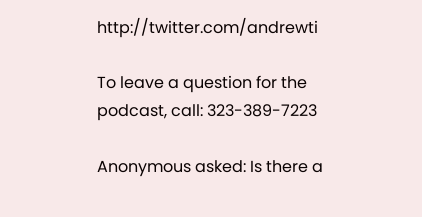http://twitter.com/andrewti

To leave a question for the podcast, call: 323-389-7223

Anonymous asked: Is there a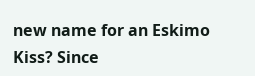new name for an Eskimo Kiss? Since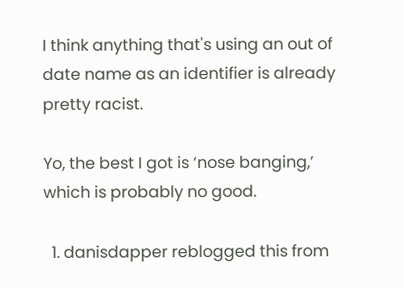I think anything that's using an out of date name as an identifier is already pretty racist.

Yo, the best I got is ‘nose banging,’ which is probably no good.

  1. danisdapper reblogged this from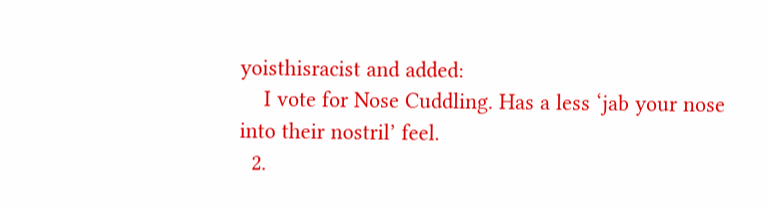yoisthisracist and added:
    I vote for Nose Cuddling. Has a less ‘jab your nose into their nostril’ feel.
  2.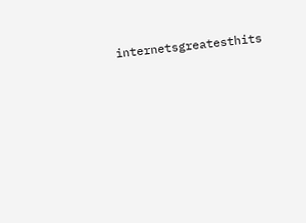internetsgreatesthits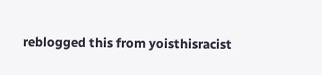reblogged this from yoisthisracist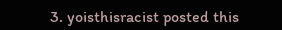3. yoisthisracist posted this